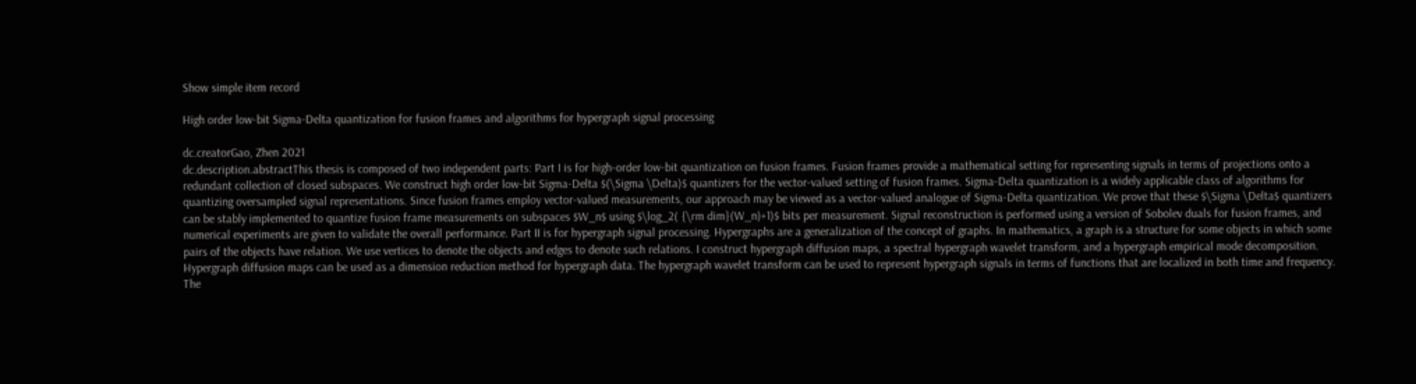Show simple item record

High order low-bit Sigma-Delta quantization for fusion frames and algorithms for hypergraph signal processing

dc.creatorGao, Zhen 2021
dc.description.abstractThis thesis is composed of two independent parts: Part I is for high-order low-bit quantization on fusion frames. Fusion frames provide a mathematical setting for representing signals in terms of projections onto a redundant collection of closed subspaces. We construct high order low-bit Sigma-Delta $(\Sigma \Delta)$ quantizers for the vector-valued setting of fusion frames. Sigma-Delta quantization is a widely applicable class of algorithms for quantizing oversampled signal representations. Since fusion frames employ vector-valued measurements, our approach may be viewed as a vector-valued analogue of Sigma-Delta quantization. We prove that these $\Sigma \Delta$ quantizers can be stably implemented to quantize fusion frame measurements on subspaces $W_n$ using $\log_2( {\rm dim}(W_n)+1)$ bits per measurement. Signal reconstruction is performed using a version of Sobolev duals for fusion frames, and numerical experiments are given to validate the overall performance. Part II is for hypergraph signal processing. Hypergraphs are a generalization of the concept of graphs. In mathematics, a graph is a structure for some objects in which some pairs of the objects have relation. We use vertices to denote the objects and edges to denote such relations. I construct hypergraph diffusion maps, a spectral hypergraph wavelet transform, and a hypergraph empirical mode decomposition. Hypergraph diffusion maps can be used as a dimension reduction method for hypergraph data. The hypergraph wavelet transform can be used to represent hypergraph signals in terms of functions that are localized in both time and frequency. The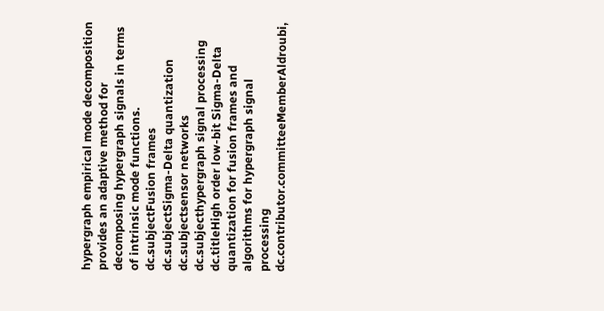hypergraph empirical mode decomposition provides an adaptive method for decomposing hypergraph signals in terms of intrinsic mode functions.
dc.subjectFusion frames
dc.subjectSigma-Delta quantization
dc.subjectsensor networks
dc.subjecthypergraph signal processing
dc.titleHigh order low-bit Sigma-Delta quantization for fusion frames and algorithms for hypergraph signal processing
dc.contributor.committeeMemberAldroubi,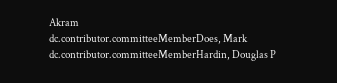Akram
dc.contributor.committeeMemberDoes, Mark
dc.contributor.committeeMemberHardin, Douglas P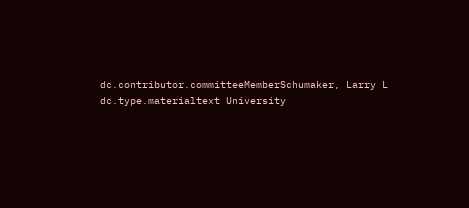dc.contributor.committeeMemberSchumaker, Larry L
dc.type.materialtext University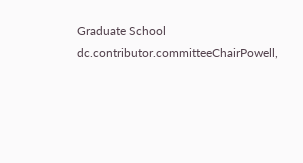Graduate School
dc.contributor.committeeChairPowell,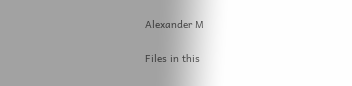Alexander M

Files in this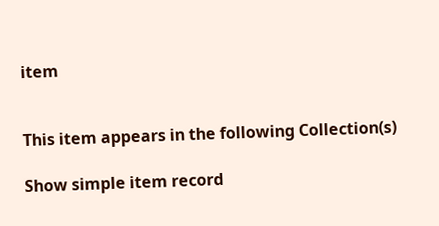item


This item appears in the following Collection(s)

Show simple item record